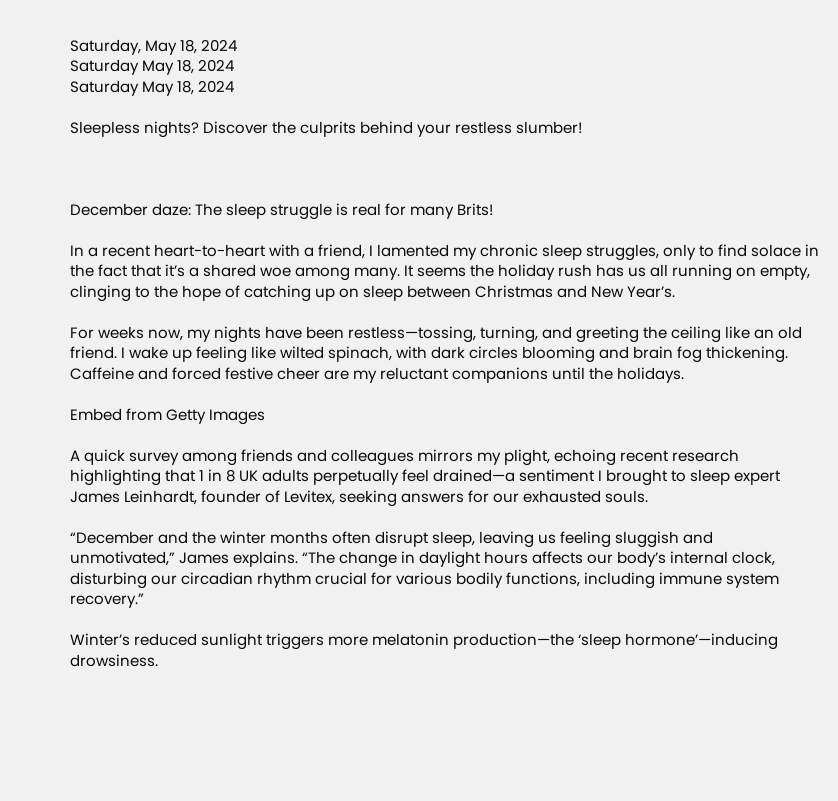Saturday, May 18, 2024
Saturday May 18, 2024
Saturday May 18, 2024

Sleepless nights? Discover the culprits behind your restless slumber!



December daze: The sleep struggle is real for many Brits!

In a recent heart-to-heart with a friend, I lamented my chronic sleep struggles, only to find solace in the fact that it’s a shared woe among many. It seems the holiday rush has us all running on empty, clinging to the hope of catching up on sleep between Christmas and New Year’s.

For weeks now, my nights have been restless—tossing, turning, and greeting the ceiling like an old friend. I wake up feeling like wilted spinach, with dark circles blooming and brain fog thickening. Caffeine and forced festive cheer are my reluctant companions until the holidays.

Embed from Getty Images

A quick survey among friends and colleagues mirrors my plight, echoing recent research highlighting that 1 in 8 UK adults perpetually feel drained—a sentiment I brought to sleep expert James Leinhardt, founder of Levitex, seeking answers for our exhausted souls.

“December and the winter months often disrupt sleep, leaving us feeling sluggish and unmotivated,” James explains. “The change in daylight hours affects our body’s internal clock, disturbing our circadian rhythm crucial for various bodily functions, including immune system recovery.”

Winter’s reduced sunlight triggers more melatonin production—the ‘sleep hormone’—inducing drowsiness.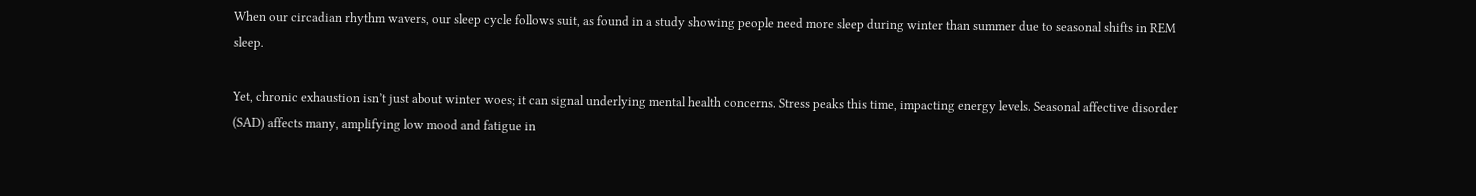When our circadian rhythm wavers, our sleep cycle follows suit, as found in a study showing people need more sleep during winter than summer due to seasonal shifts in REM sleep.

Yet, chronic exhaustion isn’t just about winter woes; it can signal underlying mental health concerns. Stress peaks this time, impacting energy levels. Seasonal affective disorder (SAD) affects many, amplifying low mood and fatigue in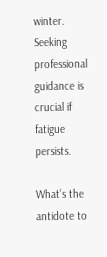winter. Seeking professional guidance is crucial if fatigue persists.

What’s the antidote to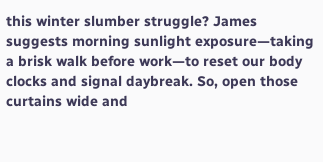this winter slumber struggle? James suggests morning sunlight exposure—taking a brisk walk before work—to reset our body clocks and signal daybreak. So, open those curtains wide and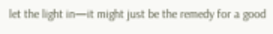let the light in—it might just be the remedy for a good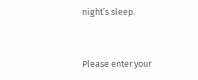night’s sleep.


Please enter your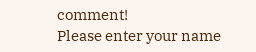comment!
Please enter your name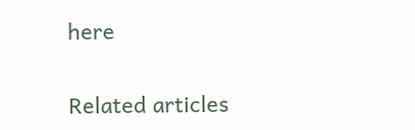here

Related articles